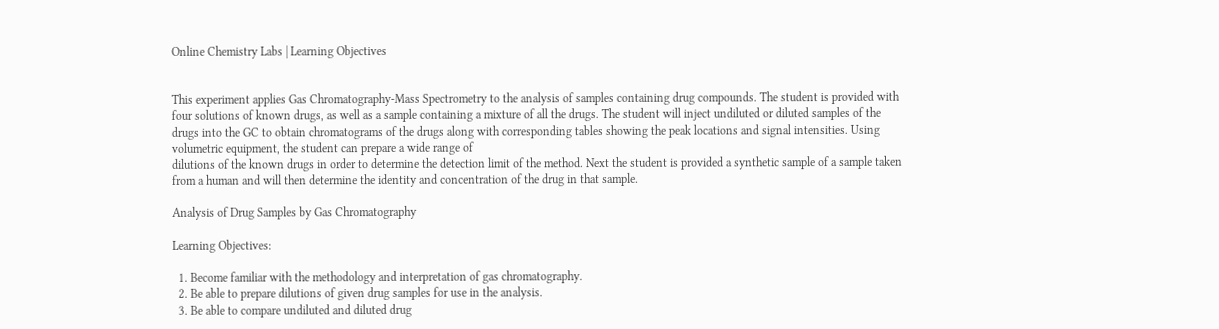Online Chemistry Labs | Learning Objectives


This experiment applies Gas Chromatography-Mass Spectrometry to the analysis of samples containing drug compounds. The student is provided with four solutions of known drugs, as well as a sample containing a mixture of all the drugs. The student will inject undiluted or diluted samples of the drugs into the GC to obtain chromatograms of the drugs along with corresponding tables showing the peak locations and signal intensities. Using volumetric equipment, the student can prepare a wide range of
dilutions of the known drugs in order to determine the detection limit of the method. Next the student is provided a synthetic sample of a sample taken from a human and will then determine the identity and concentration of the drug in that sample.

Analysis of Drug Samples by Gas Chromatography

Learning Objectives:

  1. Become familiar with the methodology and interpretation of gas chromatography.
  2. Be able to prepare dilutions of given drug samples for use in the analysis.
  3. Be able to compare undiluted and diluted drug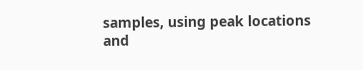samples, using peak locations and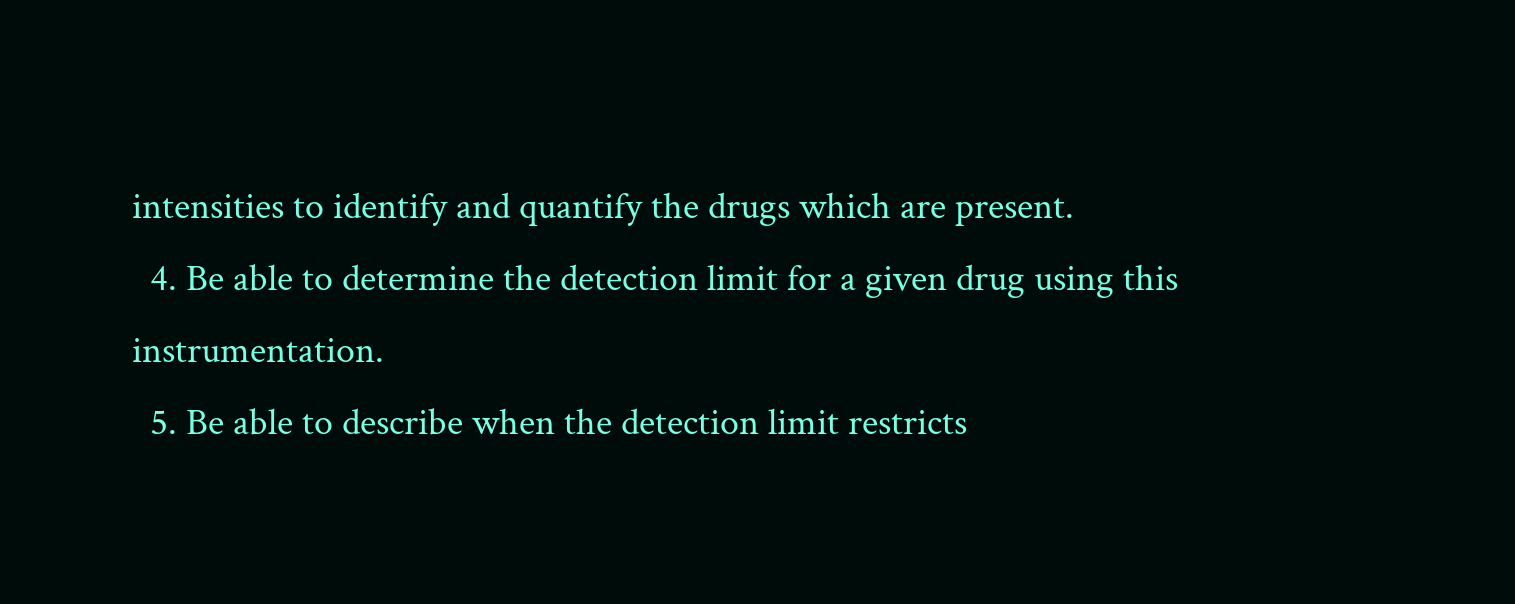intensities to identify and quantify the drugs which are present.
  4. Be able to determine the detection limit for a given drug using this instrumentation.
  5. Be able to describe when the detection limit restricts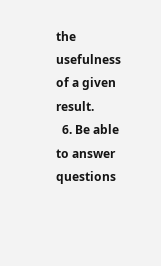the usefulness of a given result.
  6. Be able to answer questions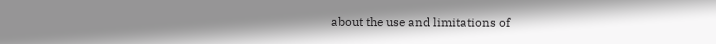about the use and limitations of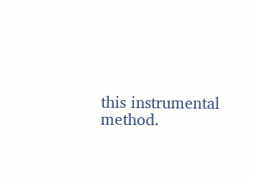this instrumental method.